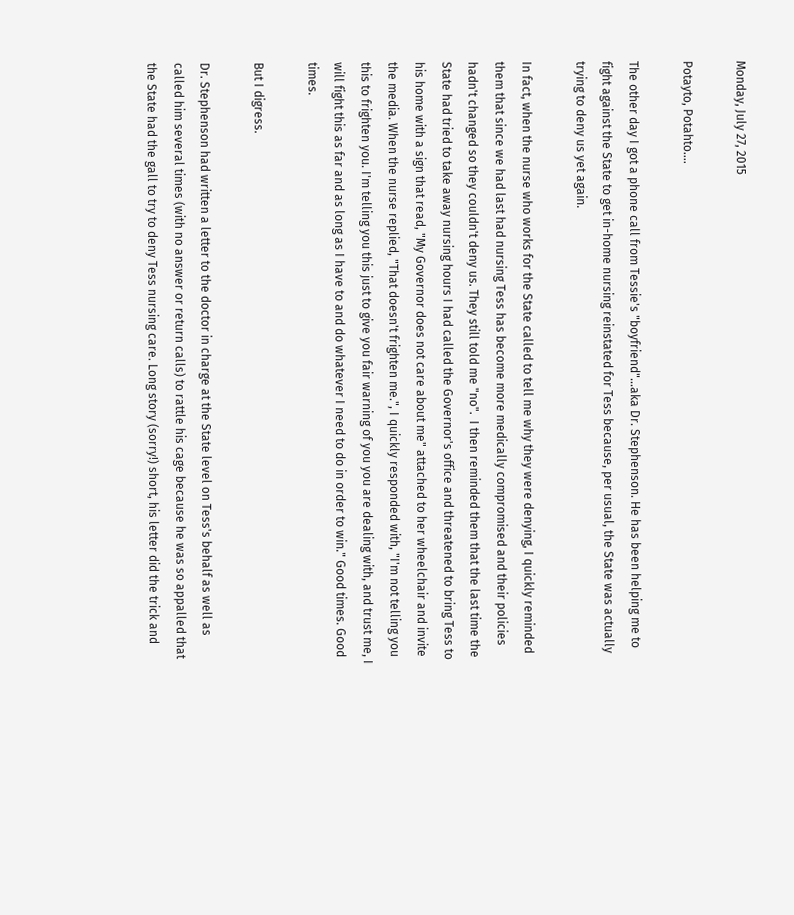Monday, July 27, 2015

Potayto, Potahto....

The other day I got a phone call from Tessie's "boyfriend"...aka Dr. Stephenson. He has been helping me to fight against the State to get in-home nursing reinstated for Tess because, per usual, the State was actually trying to deny us yet again.

In fact, when the nurse who works for the State called to tell me why they were denying, I quickly reminded them that since we had last had nursing Tess has become more medically compromised and their policies hadn't changed so they couldn't deny us. They still told me "no".  I then reminded them that the last time the State had tried to take away nursing hours I had called the Governor's office and threatened to bring Tess to his home with a sign that read, "My Governor does not care about me" attached to her wheelchair and invite the media. When the nurse replied, "That doesn't frighten me.", I quickly responded with, "I'm not telling you this to frighten you. I'm telling you this just to give you fair warning of you you are dealing with, and trust me, I will fight this as far and as long as I have to and do whatever I need to do in order to win." Good times. Good times.

But I digress.

Dr. Stephenson had written a letter to the doctor in charge at the State level on Tess's behalf as well as called him several times (with no answer or return calls) to rattle his cage because he was so appalled that the State had the gall to try to deny Tess nursing care. Long story (sorry!) short, his letter did the trick and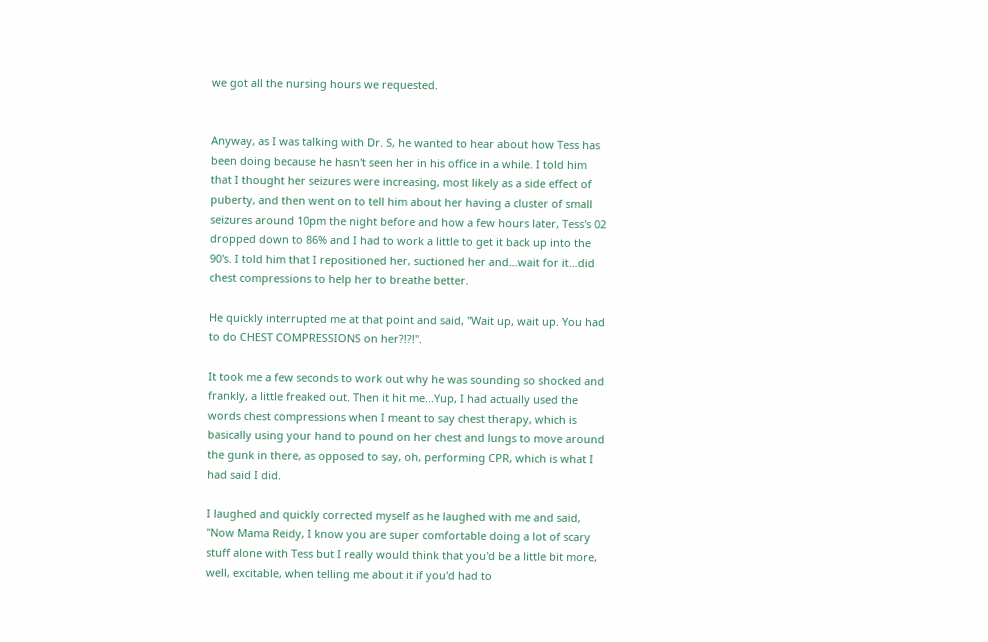we got all the nursing hours we requested.


Anyway, as I was talking with Dr. S, he wanted to hear about how Tess has been doing because he hasn't seen her in his office in a while. I told him that I thought her seizures were increasing, most likely as a side effect of puberty, and then went on to tell him about her having a cluster of small seizures around 10pm the night before and how a few hours later, Tess's 02 dropped down to 86% and I had to work a little to get it back up into the 90's. I told him that I repositioned her, suctioned her and...wait for it...did chest compressions to help her to breathe better.

He quickly interrupted me at that point and said, "Wait up, wait up. You had to do CHEST COMPRESSIONS on her?!?!".

It took me a few seconds to work out why he was sounding so shocked and frankly, a little freaked out. Then it hit me...Yup, I had actually used the words chest compressions when I meant to say chest therapy, which is basically using your hand to pound on her chest and lungs to move around the gunk in there, as opposed to say, oh, performing CPR, which is what I had said I did.

I laughed and quickly corrected myself as he laughed with me and said, "Now Mama Reidy, I know you are super comfortable doing a lot of scary stuff alone with Tess but I really would think that you'd be a little bit more, well, excitable, when telling me about it if you'd had to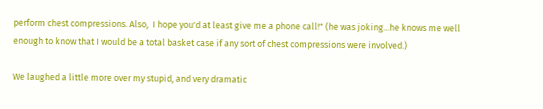perform chest compressions. Also,  I hope you'd at least give me a phone call!" (he was joking...he knows me well enough to know that I would be a total basket case if any sort of chest compressions were involved.)

We laughed a little more over my stupid, and very dramatic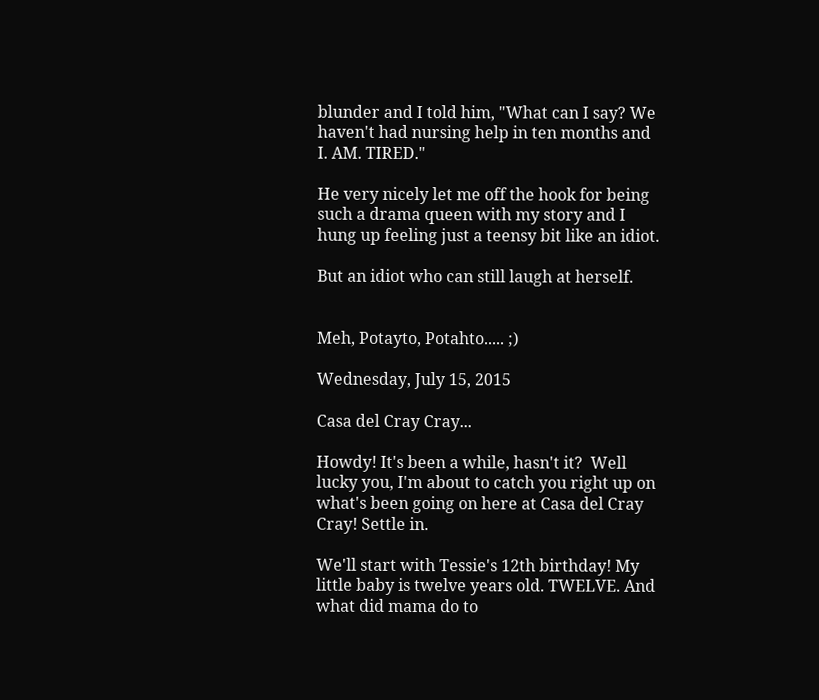blunder and I told him, "What can I say? We haven't had nursing help in ten months and I. AM. TIRED."

He very nicely let me off the hook for being such a drama queen with my story and I hung up feeling just a teensy bit like an idiot.

But an idiot who can still laugh at herself.


Meh, Potayto, Potahto..... ;)

Wednesday, July 15, 2015

Casa del Cray Cray...

Howdy! It's been a while, hasn't it?  Well lucky you, I'm about to catch you right up on what's been going on here at Casa del Cray Cray! Settle in.

We'll start with Tessie's 12th birthday! My little baby is twelve years old. TWELVE. And what did mama do to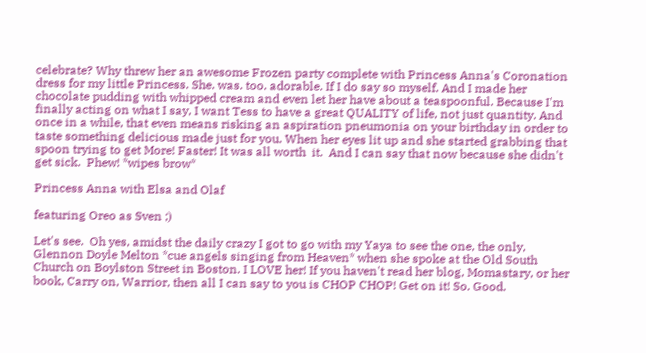celebrate? Why threw her an awesome Frozen party complete with Princess Anna's Coronation dress for my little Princess. She. was. too. adorable. If I do say so myself. And I made her chocolate pudding with whipped cream and even let her have about a teaspoonful. Because I'm finally acting on what I say, I want Tess to have a great QUALITY of life, not just quantity. And once in a while, that even means risking an aspiration pneumonia on your birthday in order to taste something delicious made just for you. When her eyes lit up and she started grabbing that spoon trying to get More! Faster! It was all worth  it.  And I can say that now because she didn't get sick.  Phew! *wipes brow*

Princess Anna with Elsa and Olaf

featuring Oreo as Sven ;)

Let's see.  Oh yes, amidst the daily crazy I got to go with my Yaya to see the one, the only, Glennon Doyle Melton *cue angels singing from Heaven* when she spoke at the Old South Church on Boylston Street in Boston. I LOVE her! If you haven't read her blog, Momastary, or her book, Carry on, Warrior, then all I can say to you is CHOP CHOP! Get on it! So. Good.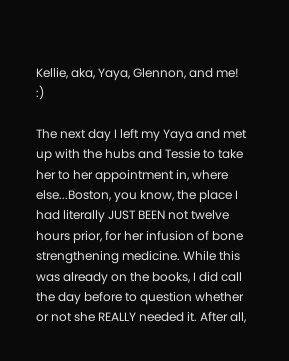Kellie, aka, Yaya, Glennon, and me! :)

The next day I left my Yaya and met up with the hubs and Tessie to take her to her appointment in, where else...Boston, you know, the place I had literally JUST BEEN not twelve hours prior, for her infusion of bone strengthening medicine. While this was already on the books, I did call the day before to question whether or not she REALLY needed it. After all,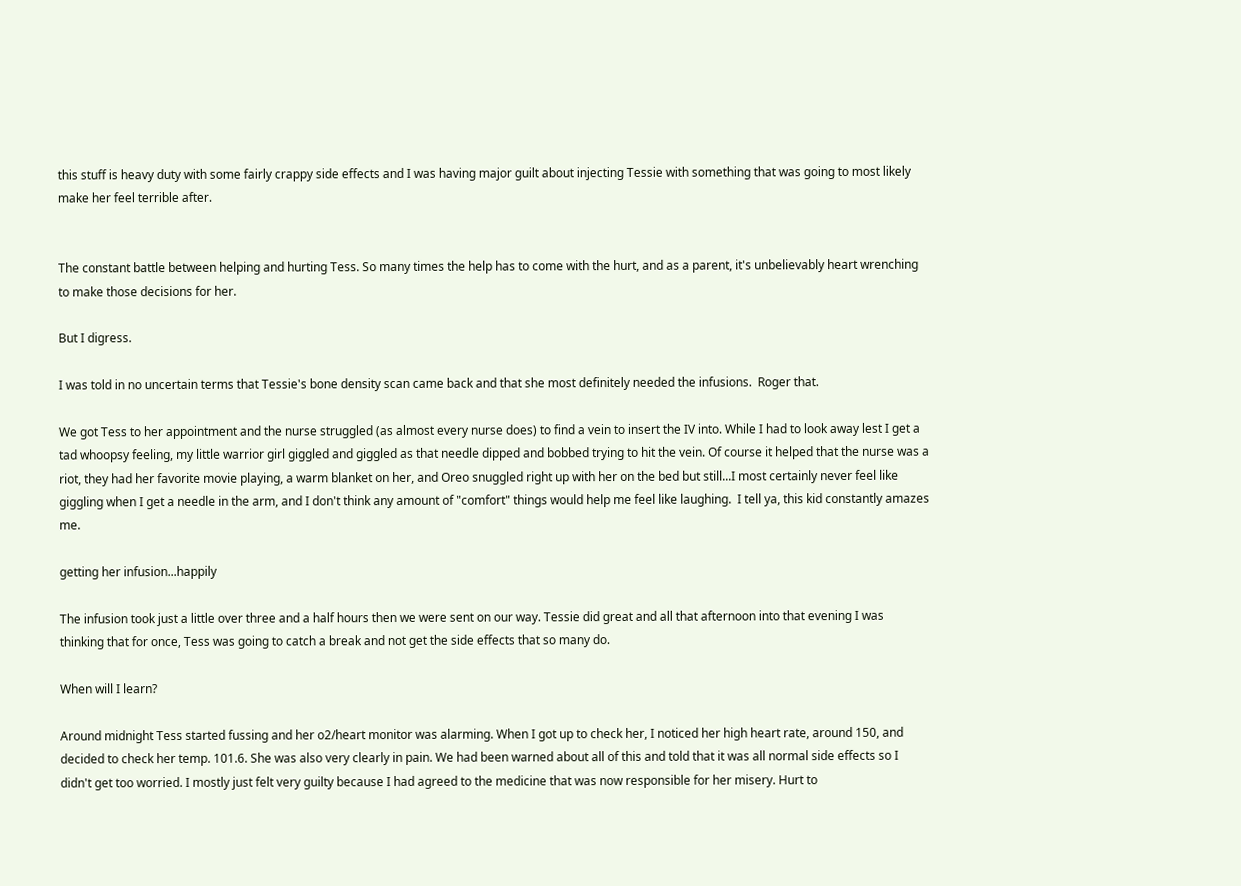this stuff is heavy duty with some fairly crappy side effects and I was having major guilt about injecting Tessie with something that was going to most likely make her feel terrible after.


The constant battle between helping and hurting Tess. So many times the help has to come with the hurt, and as a parent, it's unbelievably heart wrenching to make those decisions for her.

But I digress.

I was told in no uncertain terms that Tessie's bone density scan came back and that she most definitely needed the infusions.  Roger that.

We got Tess to her appointment and the nurse struggled (as almost every nurse does) to find a vein to insert the IV into. While I had to look away lest I get a tad whoopsy feeling, my little warrior girl giggled and giggled as that needle dipped and bobbed trying to hit the vein. Of course it helped that the nurse was a riot, they had her favorite movie playing, a warm blanket on her, and Oreo snuggled right up with her on the bed but still...I most certainly never feel like giggling when I get a needle in the arm, and I don't think any amount of "comfort" things would help me feel like laughing.  I tell ya, this kid constantly amazes me.

getting her infusion...happily

The infusion took just a little over three and a half hours then we were sent on our way. Tessie did great and all that afternoon into that evening I was thinking that for once, Tess was going to catch a break and not get the side effects that so many do.

When will I learn?

Around midnight Tess started fussing and her o2/heart monitor was alarming. When I got up to check her, I noticed her high heart rate, around 150, and decided to check her temp. 101.6. She was also very clearly in pain. We had been warned about all of this and told that it was all normal side effects so I didn't get too worried. I mostly just felt very guilty because I had agreed to the medicine that was now responsible for her misery. Hurt to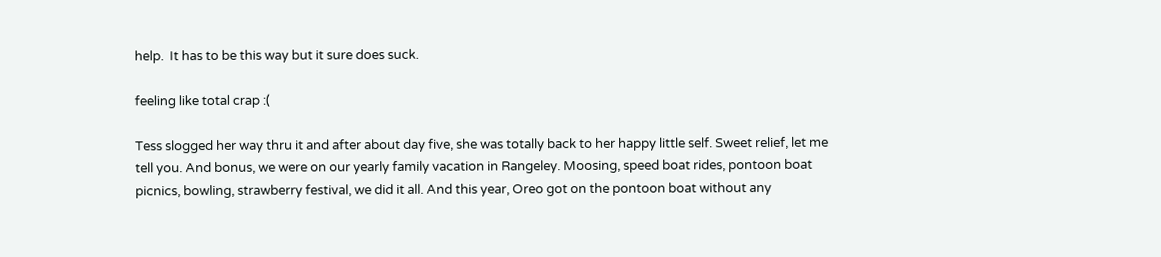help.  It has to be this way but it sure does suck.

feeling like total crap :(

Tess slogged her way thru it and after about day five, she was totally back to her happy little self. Sweet relief, let me tell you. And bonus, we were on our yearly family vacation in Rangeley. Moosing, speed boat rides, pontoon boat picnics, bowling, strawberry festival, we did it all. And this year, Oreo got on the pontoon boat without any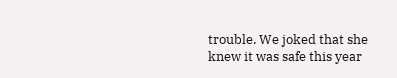trouble. We joked that she knew it was safe this year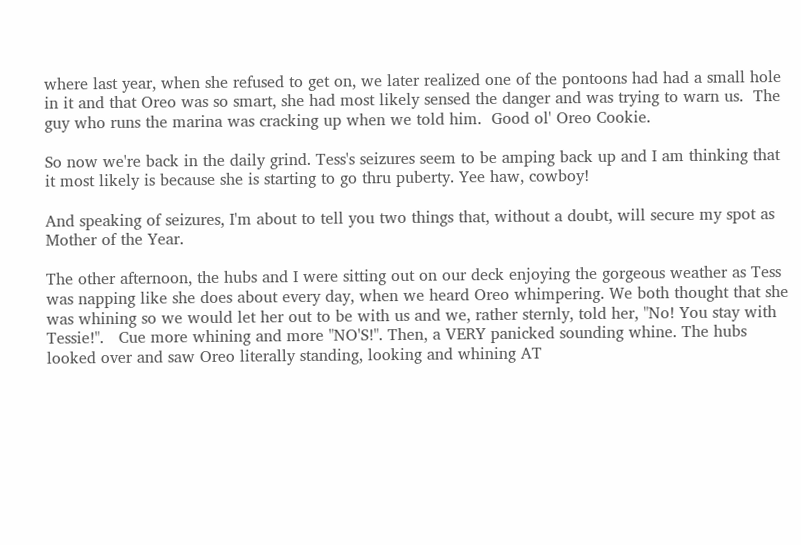where last year, when she refused to get on, we later realized one of the pontoons had had a small hole in it and that Oreo was so smart, she had most likely sensed the danger and was trying to warn us.  The guy who runs the marina was cracking up when we told him.  Good ol' Oreo Cookie.

So now we're back in the daily grind. Tess's seizures seem to be amping back up and I am thinking that it most likely is because she is starting to go thru puberty. Yee haw, cowboy!

And speaking of seizures, I'm about to tell you two things that, without a doubt, will secure my spot as Mother of the Year.

The other afternoon, the hubs and I were sitting out on our deck enjoying the gorgeous weather as Tess was napping like she does about every day, when we heard Oreo whimpering. We both thought that she was whining so we would let her out to be with us and we, rather sternly, told her, "No! You stay with Tessie!".   Cue more whining and more "NO'S!". Then, a VERY panicked sounding whine. The hubs looked over and saw Oreo literally standing, looking and whining AT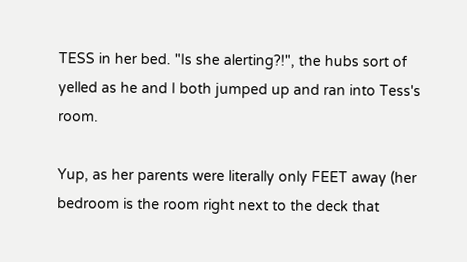TESS in her bed. "Is she alerting?!", the hubs sort of yelled as he and I both jumped up and ran into Tess's room.

Yup, as her parents were literally only FEET away (her bedroom is the room right next to the deck that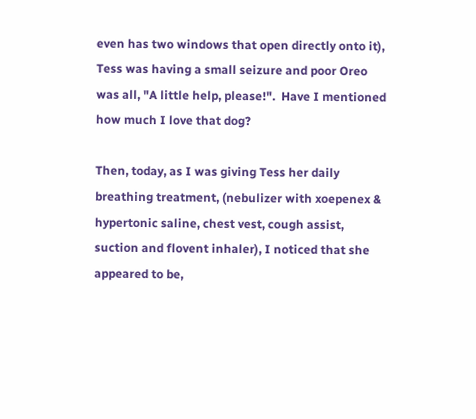even has two windows that open directly onto it),  Tess was having a small seizure and poor Oreo was all, "A little help, please!".  Have I mentioned how much I love that dog?

Then, today, as I was giving Tess her daily breathing treatment, (nebulizer with xoepenex & hypertonic saline, chest vest, cough assist, suction and flovent inhaler), I noticed that she appeared to be,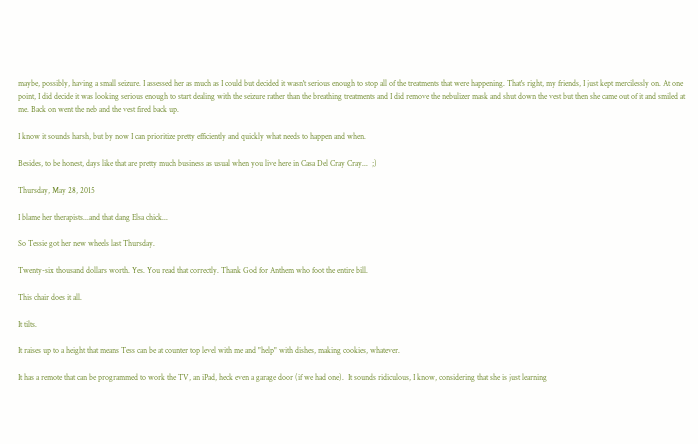maybe, possibly, having a small seizure. I assessed her as much as I could but decided it wasn't serious enough to stop all of the treatments that were happening. That's right, my friends, I just kept mercilessly on. At one point, I did decide it was looking serious enough to start dealing with the seizure rather than the breathing treatments and I did remove the nebulizer mask and shut down the vest but then she came out of it and smiled at me. Back on went the neb and the vest fired back up.

I know it sounds harsh, but by now I can prioritize pretty efficiently and quickly what needs to happen and when.

Besides, to be honest, days like that are pretty much business as usual when you live here in Casa Del Cray Cray...  ;)

Thursday, May 28, 2015

I blame her therapists...and that dang Elsa chick...

So Tessie got her new wheels last Thursday.

Twenty-six thousand dollars worth. Yes. You read that correctly. Thank God for Anthem who foot the entire bill.

This chair does it all.

It tilts.

It raises up to a height that means Tess can be at counter top level with me and "help" with dishes, making cookies, whatever.

It has a remote that can be programmed to work the TV, an iPad, heck even a garage door (if we had one).  It sounds ridiculous, I know, considering that she is just learning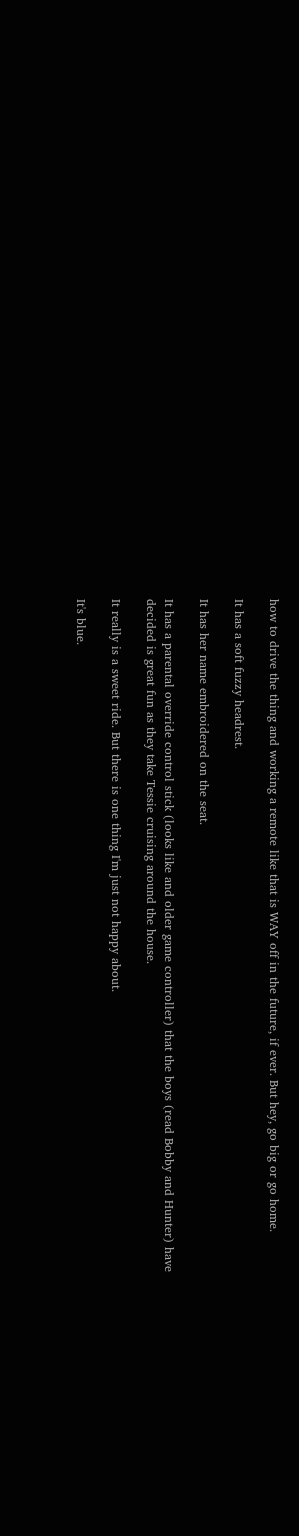how to drive the thing and working a remote like that is WAY off in the future, if ever. But hey, go big or go home.

It has a soft fuzzy headrest.

It has her name embroidered on the seat.

It has a parental override control stick (looks like and older game controller) that the boys (read Bobby and Hunter) have decided is great fun as they take Tessie cruising around the house.

It really is a sweet ride. But there is one thing I'm just not happy about.

It's blue.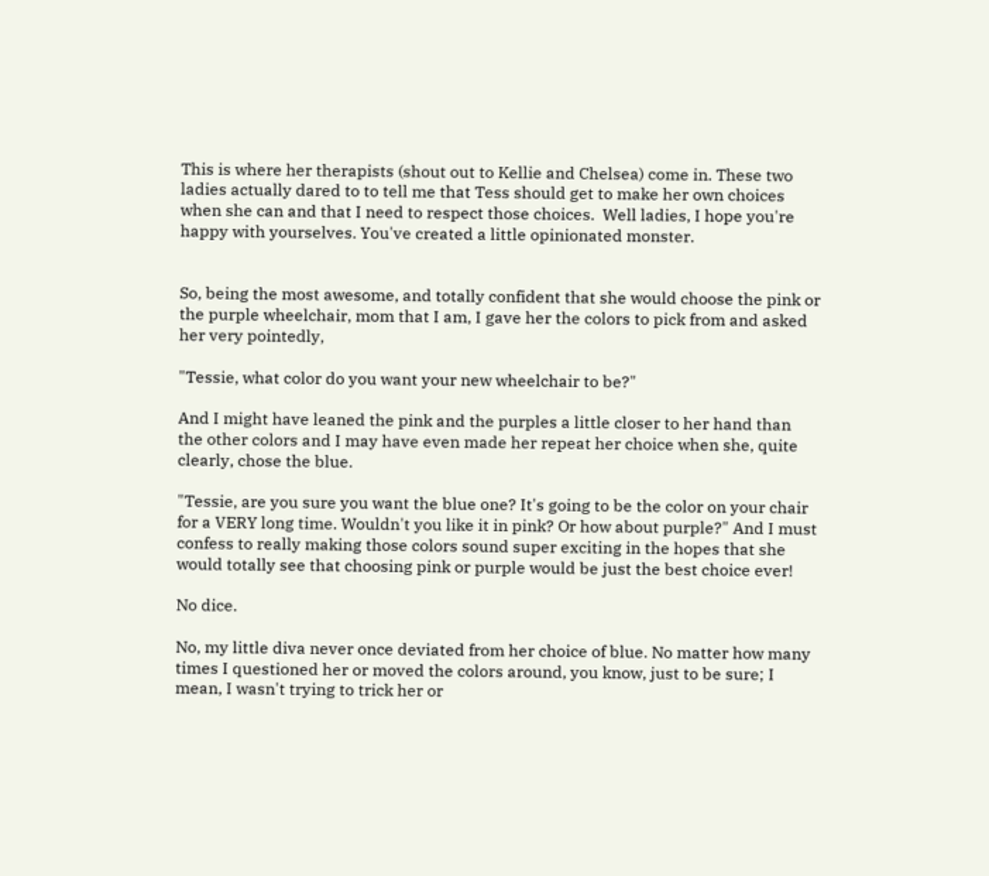This is where her therapists (shout out to Kellie and Chelsea) come in. These two ladies actually dared to to tell me that Tess should get to make her own choices when she can and that I need to respect those choices.  Well ladies, I hope you're happy with yourselves. You've created a little opinionated monster.


So, being the most awesome, and totally confident that she would choose the pink or the purple wheelchair, mom that I am, I gave her the colors to pick from and asked her very pointedly,

"Tessie, what color do you want your new wheelchair to be?"

And I might have leaned the pink and the purples a little closer to her hand than the other colors and I may have even made her repeat her choice when she, quite clearly, chose the blue.

"Tessie, are you sure you want the blue one? It's going to be the color on your chair for a VERY long time. Wouldn't you like it in pink? Or how about purple?" And I must confess to really making those colors sound super exciting in the hopes that she would totally see that choosing pink or purple would be just the best choice ever!

No dice.

No, my little diva never once deviated from her choice of blue. No matter how many times I questioned her or moved the colors around, you know, just to be sure; I mean, I wasn't trying to trick her or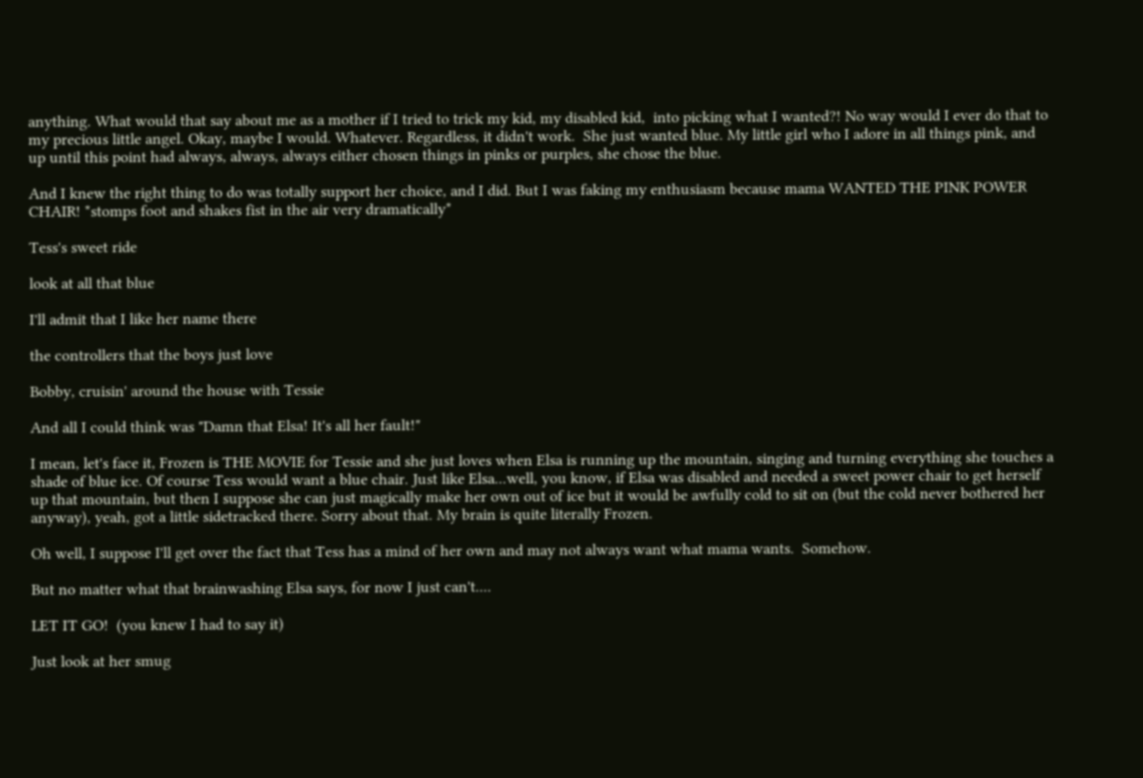anything. What would that say about me as a mother if I tried to trick my kid, my disabled kid,  into picking what I wanted?! No way would I ever do that to my precious little angel. Okay, maybe I would. Whatever. Regardless, it didn't work.  She just wanted blue. My little girl who I adore in all things pink, and up until this point had always, always, always either chosen things in pinks or purples, she chose the blue.

And I knew the right thing to do was totally support her choice, and I did. But I was faking my enthusiasm because mama WANTED THE PINK POWER CHAIR! *stomps foot and shakes fist in the air very dramatically*

Tess's sweet ride

look at all that blue

I'll admit that I like her name there

the controllers that the boys just love

Bobby, cruisin' around the house with Tessie

And all I could think was "Damn that Elsa! It's all her fault!"

I mean, let's face it, Frozen is THE MOVIE for Tessie and she just loves when Elsa is running up the mountain, singing and turning everything she touches a shade of blue ice. Of course Tess would want a blue chair. Just like Elsa...well, you know, if Elsa was disabled and needed a sweet power chair to get herself up that mountain, but then I suppose she can just magically make her own out of ice but it would be awfully cold to sit on (but the cold never bothered her anyway), yeah, got a little sidetracked there. Sorry about that. My brain is quite literally Frozen.

Oh well, I suppose I'll get over the fact that Tess has a mind of her own and may not always want what mama wants.  Somehow.

But no matter what that brainwashing Elsa says, for now I just can't....

LET IT GO!  (you knew I had to say it)

Just look at her smug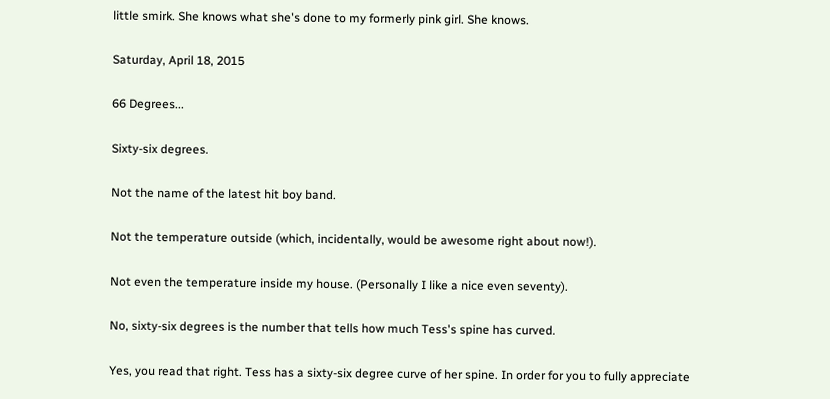little smirk. She knows what she's done to my formerly pink girl. She knows.

Saturday, April 18, 2015

66 Degrees...

Sixty-six degrees.

Not the name of the latest hit boy band.

Not the temperature outside (which, incidentally, would be awesome right about now!).

Not even the temperature inside my house. (Personally I like a nice even seventy).

No, sixty-six degrees is the number that tells how much Tess's spine has curved.

Yes, you read that right. Tess has a sixty-six degree curve of her spine. In order for you to fully appreciate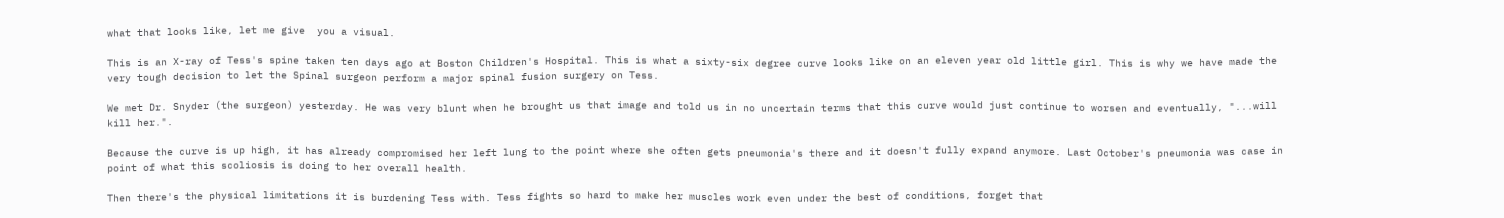what that looks like, let me give  you a visual.

This is an X-ray of Tess's spine taken ten days ago at Boston Children's Hospital. This is what a sixty-six degree curve looks like on an eleven year old little girl. This is why we have made the very tough decision to let the Spinal surgeon perform a major spinal fusion surgery on Tess.

We met Dr. Snyder (the surgeon) yesterday. He was very blunt when he brought us that image and told us in no uncertain terms that this curve would just continue to worsen and eventually, "...will kill her.".

Because the curve is up high, it has already compromised her left lung to the point where she often gets pneumonia's there and it doesn't fully expand anymore. Last October's pneumonia was case in point of what this scoliosis is doing to her overall health.

Then there's the physical limitations it is burdening Tess with. Tess fights so hard to make her muscles work even under the best of conditions, forget that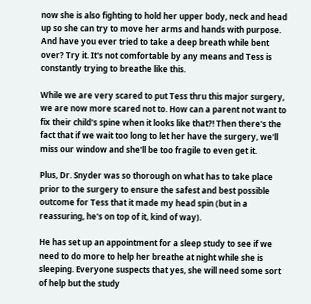now she is also fighting to hold her upper body, neck and head up so she can try to move her arms and hands with purpose. And have you ever tried to take a deep breath while bent over? Try it. It's not comfortable by any means and Tess is constantly trying to breathe like this.

While we are very scared to put Tess thru this major surgery, we are now more scared not to. How can a parent not want to fix their child's spine when it looks like that?! Then there's the fact that if we wait too long to let her have the surgery, we'll miss our window and she'll be too fragile to even get it.

Plus, Dr. Snyder was so thorough on what has to take place prior to the surgery to ensure the safest and best possible outcome for Tess that it made my head spin (but in a reassuring, he's on top of it, kind of way).

He has set up an appointment for a sleep study to see if we need to do more to help her breathe at night while she is sleeping. Everyone suspects that yes, she will need some sort of help but the study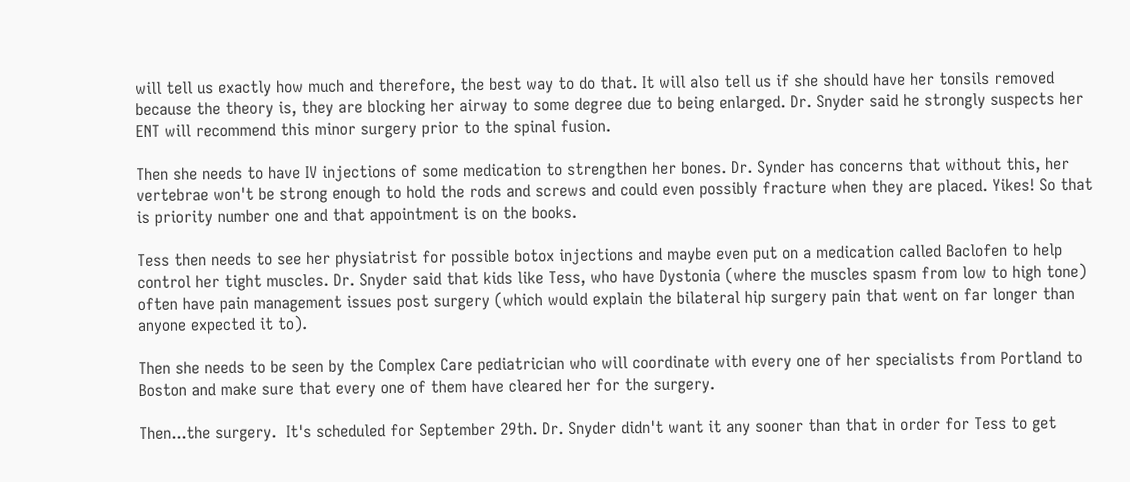will tell us exactly how much and therefore, the best way to do that. It will also tell us if she should have her tonsils removed because the theory is, they are blocking her airway to some degree due to being enlarged. Dr. Snyder said he strongly suspects her ENT will recommend this minor surgery prior to the spinal fusion.

Then she needs to have IV injections of some medication to strengthen her bones. Dr. Synder has concerns that without this, her vertebrae won't be strong enough to hold the rods and screws and could even possibly fracture when they are placed. Yikes! So that is priority number one and that appointment is on the books.

Tess then needs to see her physiatrist for possible botox injections and maybe even put on a medication called Baclofen to help control her tight muscles. Dr. Snyder said that kids like Tess, who have Dystonia (where the muscles spasm from low to high tone) often have pain management issues post surgery (which would explain the bilateral hip surgery pain that went on far longer than anyone expected it to).

Then she needs to be seen by the Complex Care pediatrician who will coordinate with every one of her specialists from Portland to Boston and make sure that every one of them have cleared her for the surgery.

Then...the surgery.  It's scheduled for September 29th. Dr. Snyder didn't want it any sooner than that in order for Tess to get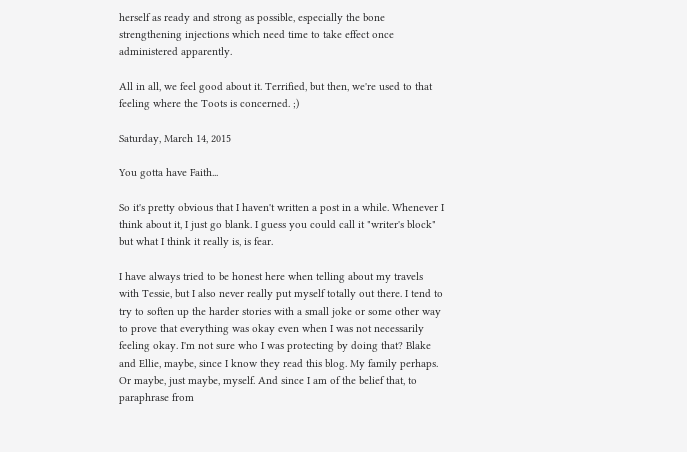herself as ready and strong as possible, especially the bone strengthening injections which need time to take effect once administered apparently.

All in all, we feel good about it. Terrified, but then, we're used to that feeling where the Toots is concerned. ;)

Saturday, March 14, 2015

You gotta have Faith...

So it's pretty obvious that I haven't written a post in a while. Whenever I think about it, I just go blank. I guess you could call it "writer's block" but what I think it really is, is fear.

I have always tried to be honest here when telling about my travels with Tessie, but I also never really put myself totally out there. I tend to try to soften up the harder stories with a small joke or some other way to prove that everything was okay even when I was not necessarily feeling okay. I'm not sure who I was protecting by doing that? Blake and Ellie, maybe, since I know they read this blog. My family perhaps. Or maybe, just maybe, myself. And since I am of the belief that, to paraphrase from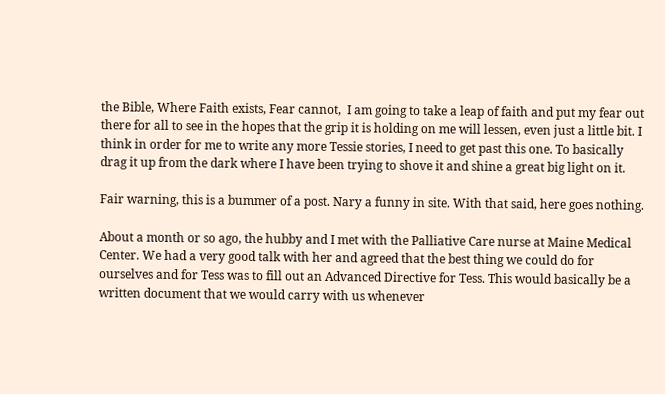the Bible, Where Faith exists, Fear cannot,  I am going to take a leap of faith and put my fear out there for all to see in the hopes that the grip it is holding on me will lessen, even just a little bit. I think in order for me to write any more Tessie stories, I need to get past this one. To basically drag it up from the dark where I have been trying to shove it and shine a great big light on it.

Fair warning, this is a bummer of a post. Nary a funny in site. With that said, here goes nothing.

About a month or so ago, the hubby and I met with the Palliative Care nurse at Maine Medical Center. We had a very good talk with her and agreed that the best thing we could do for ourselves and for Tess was to fill out an Advanced Directive for Tess. This would basically be a written document that we would carry with us whenever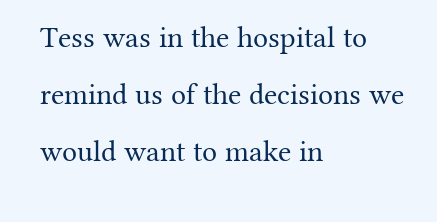Tess was in the hospital to remind us of the decisions we would want to make in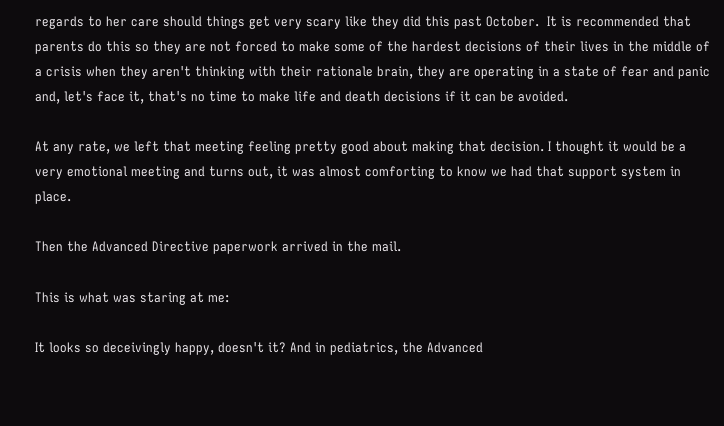regards to her care should things get very scary like they did this past October.  It is recommended that parents do this so they are not forced to make some of the hardest decisions of their lives in the middle of a crisis when they aren't thinking with their rationale brain, they are operating in a state of fear and panic and, let's face it, that's no time to make life and death decisions if it can be avoided.

At any rate, we left that meeting feeling pretty good about making that decision. I thought it would be a very emotional meeting and turns out, it was almost comforting to know we had that support system in place.

Then the Advanced Directive paperwork arrived in the mail.

This is what was staring at me:

It looks so deceivingly happy, doesn't it? And in pediatrics, the Advanced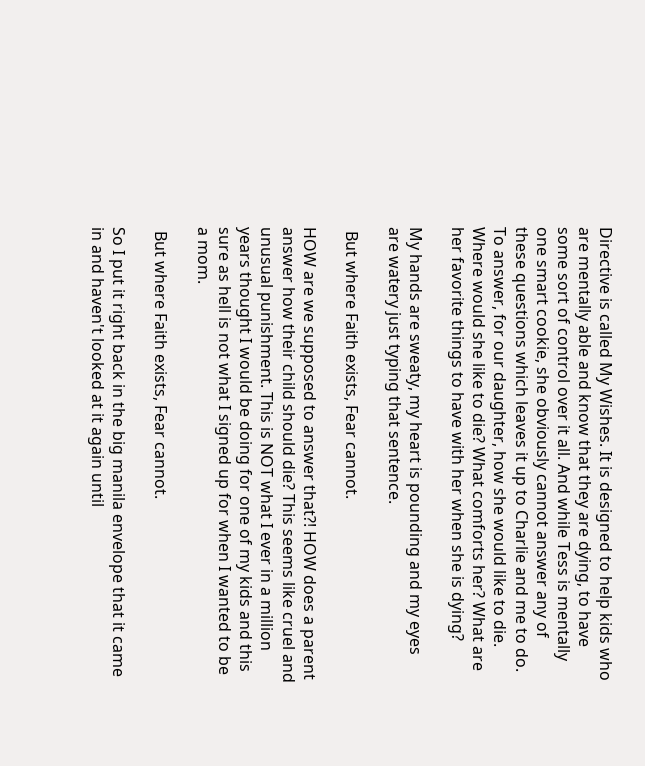Directive is called My Wishes. It is designed to help kids who are mentally able and know that they are dying, to have some sort of control over it all. And while Tess is mentally one smart cookie, she obviously cannot answer any of these questions which leaves it up to Charlie and me to do. To answer, for our daughter, how she would like to die. Where would she like to die? What comforts her? What are her favorite things to have with her when she is dying?

My hands are sweaty, my heart is pounding and my eyes are watery just typing that sentence.

 But where Faith exists, Fear cannot.

HOW are we supposed to answer that?! HOW does a parent answer how their child should die? This seems like cruel and unusual punishment. This is NOT what I ever in a million years thought I would be doing for one of my kids and this sure as hell is not what I signed up for when I wanted to be a mom.

 But where Faith exists, Fear cannot.

So I put it right back in the big manila envelope that it came in and haven't looked at it again until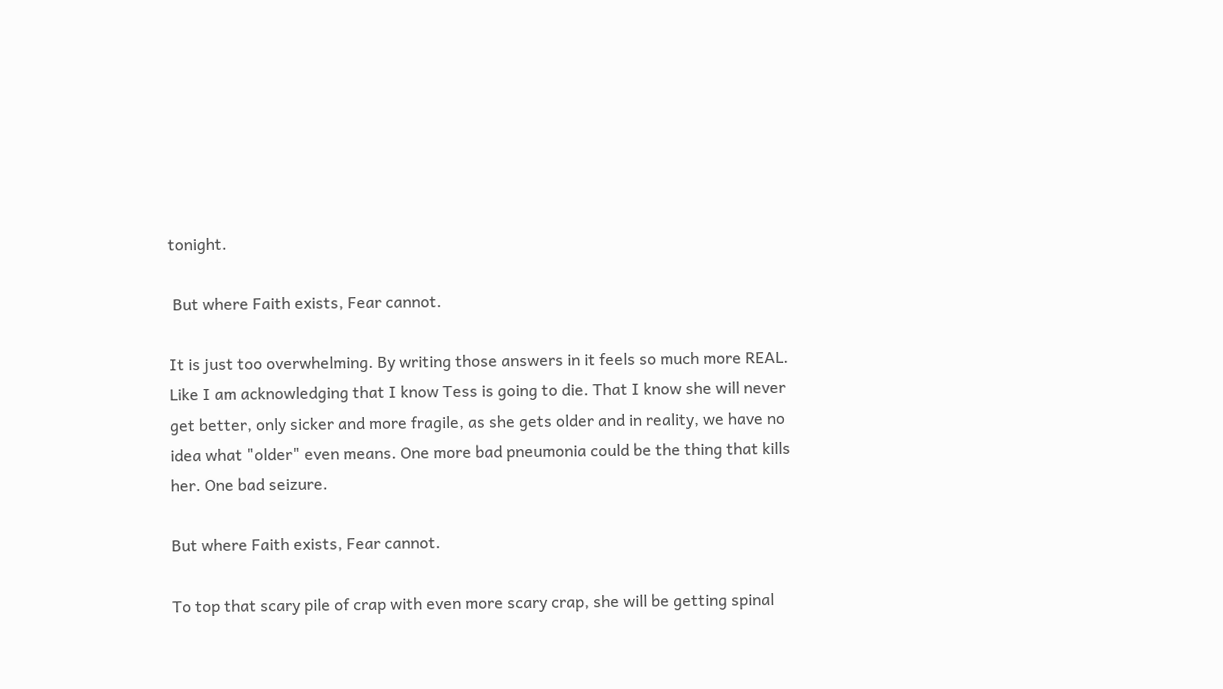tonight.

 But where Faith exists, Fear cannot.

It is just too overwhelming. By writing those answers in it feels so much more REAL. Like I am acknowledging that I know Tess is going to die. That I know she will never get better, only sicker and more fragile, as she gets older and in reality, we have no idea what "older" even means. One more bad pneumonia could be the thing that kills her. One bad seizure.

But where Faith exists, Fear cannot.

To top that scary pile of crap with even more scary crap, she will be getting spinal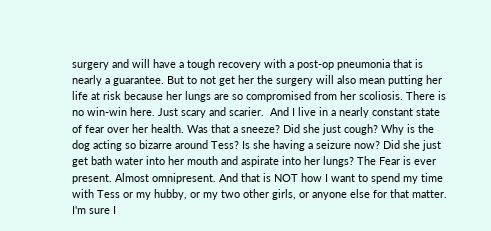surgery and will have a tough recovery with a post-op pneumonia that is nearly a guarantee. But to not get her the surgery will also mean putting her life at risk because her lungs are so compromised from her scoliosis. There is no win-win here. Just scary and scarier.  And I live in a nearly constant state of fear over her health. Was that a sneeze? Did she just cough? Why is the dog acting so bizarre around Tess? Is she having a seizure now? Did she just get bath water into her mouth and aspirate into her lungs? The Fear is ever present. Almost omnipresent. And that is NOT how I want to spend my time with Tess or my hubby, or my two other girls, or anyone else for that matter. I'm sure I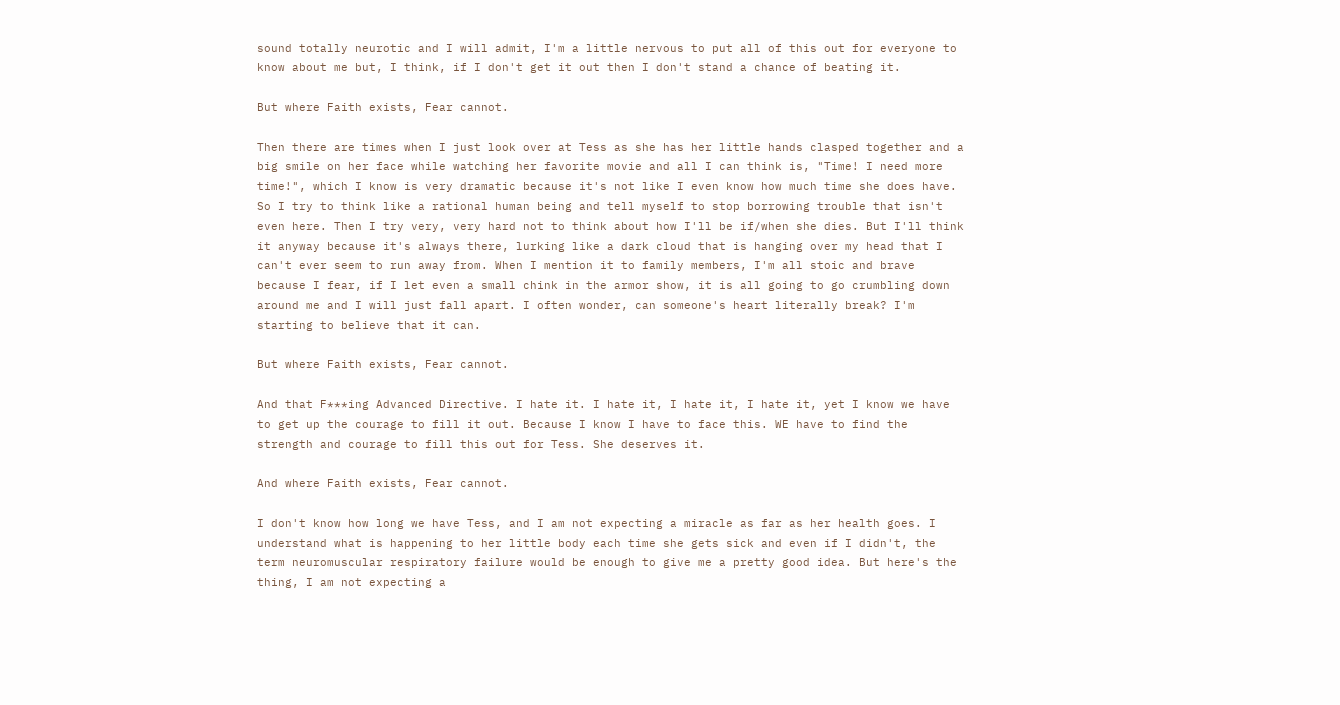sound totally neurotic and I will admit, I'm a little nervous to put all of this out for everyone to know about me but, I think, if I don't get it out then I don't stand a chance of beating it.

But where Faith exists, Fear cannot.

Then there are times when I just look over at Tess as she has her little hands clasped together and a big smile on her face while watching her favorite movie and all I can think is, "Time! I need more time!", which I know is very dramatic because it's not like I even know how much time she does have. So I try to think like a rational human being and tell myself to stop borrowing trouble that isn't even here. Then I try very, very hard not to think about how I'll be if/when she dies. But I'll think it anyway because it's always there, lurking like a dark cloud that is hanging over my head that I can't ever seem to run away from. When I mention it to family members, I'm all stoic and brave because I fear, if I let even a small chink in the armor show, it is all going to go crumbling down around me and I will just fall apart. I often wonder, can someone's heart literally break? I'm starting to believe that it can.

But where Faith exists, Fear cannot.

And that F***ing Advanced Directive. I hate it. I hate it, I hate it, I hate it, yet I know we have to get up the courage to fill it out. Because I know I have to face this. WE have to find the strength and courage to fill this out for Tess. She deserves it.

And where Faith exists, Fear cannot.

I don't know how long we have Tess, and I am not expecting a miracle as far as her health goes. I understand what is happening to her little body each time she gets sick and even if I didn't, the term neuromuscular respiratory failure would be enough to give me a pretty good idea. But here's the thing, I am not expecting a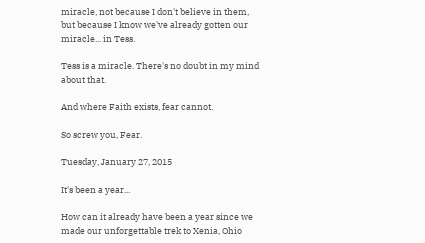miracle, not because I don't believe in them, but because I know we've already gotten our miracle... in Tess.

Tess is a miracle. There's no doubt in my mind about that.

And where Faith exists, fear cannot.

So screw you, Fear.

Tuesday, January 27, 2015

It's been a year...

How can it already have been a year since we made our unforgettable trek to Xenia, Ohio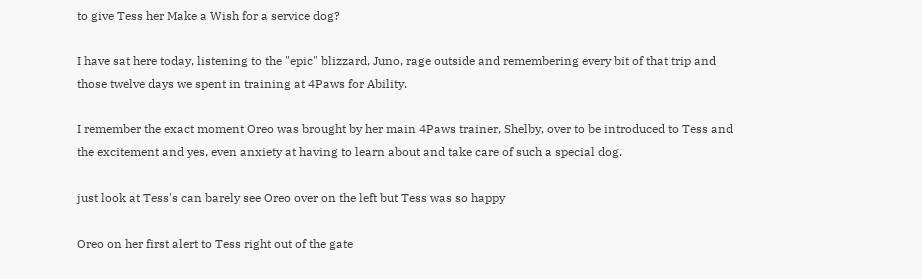to give Tess her Make a Wish for a service dog?

I have sat here today, listening to the "epic" blizzard, Juno, rage outside and remembering every bit of that trip and those twelve days we spent in training at 4Paws for Ability.

I remember the exact moment Oreo was brought by her main 4Paws trainer, Shelby, over to be introduced to Tess and the excitement and yes, even anxiety at having to learn about and take care of such a special dog.

just look at Tess's can barely see Oreo over on the left but Tess was so happy

Oreo on her first alert to Tess right out of the gate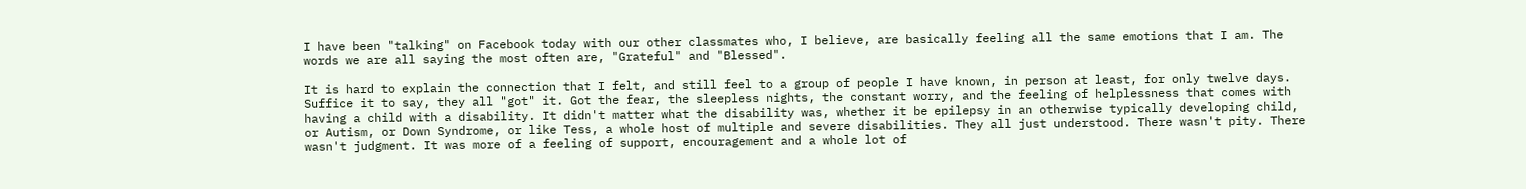I have been "talking" on Facebook today with our other classmates who, I believe, are basically feeling all the same emotions that I am. The words we are all saying the most often are, "Grateful" and "Blessed".

It is hard to explain the connection that I felt, and still feel to a group of people I have known, in person at least, for only twelve days. Suffice it to say, they all "got" it. Got the fear, the sleepless nights, the constant worry, and the feeling of helplessness that comes with having a child with a disability. It didn't matter what the disability was, whether it be epilepsy in an otherwise typically developing child, or Autism, or Down Syndrome, or like Tess, a whole host of multiple and severe disabilities. They all just understood. There wasn't pity. There wasn't judgment. It was more of a feeling of support, encouragement and a whole lot of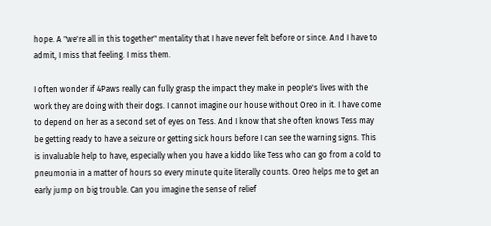hope. A "we're all in this together" mentality that I have never felt before or since. And I have to admit, I miss that feeling. I miss them.

I often wonder if 4Paws really can fully grasp the impact they make in people's lives with the work they are doing with their dogs. I cannot imagine our house without Oreo in it. I have come to depend on her as a second set of eyes on Tess. And I know that she often knows Tess may be getting ready to have a seizure or getting sick hours before I can see the warning signs. This is invaluable help to have, especially when you have a kiddo like Tess who can go from a cold to pneumonia in a matter of hours so every minute quite literally counts. Oreo helps me to get an early jump on big trouble. Can you imagine the sense of relief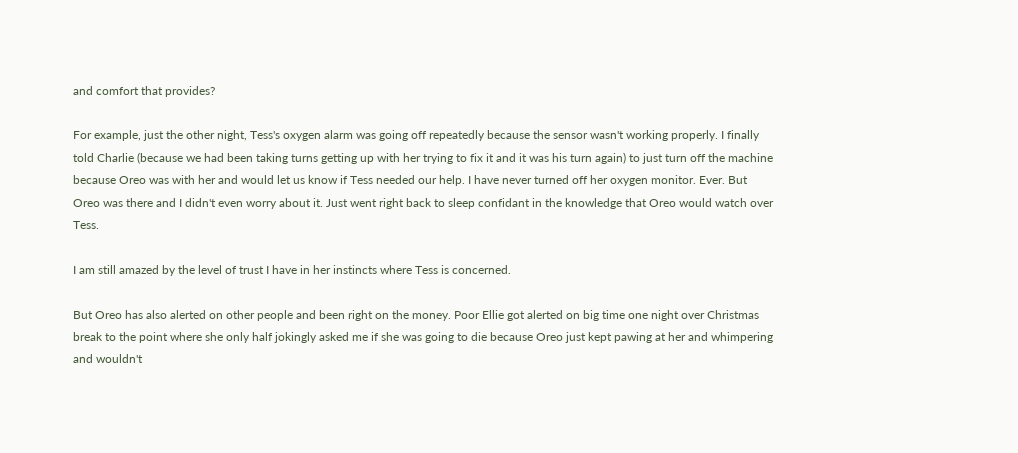and comfort that provides?

For example, just the other night, Tess's oxygen alarm was going off repeatedly because the sensor wasn't working properly. I finally told Charlie (because we had been taking turns getting up with her trying to fix it and it was his turn again) to just turn off the machine because Oreo was with her and would let us know if Tess needed our help. I have never turned off her oxygen monitor. Ever. But Oreo was there and I didn't even worry about it. Just went right back to sleep confidant in the knowledge that Oreo would watch over Tess.

I am still amazed by the level of trust I have in her instincts where Tess is concerned.

But Oreo has also alerted on other people and been right on the money. Poor Ellie got alerted on big time one night over Christmas break to the point where she only half jokingly asked me if she was going to die because Oreo just kept pawing at her and whimpering and wouldn't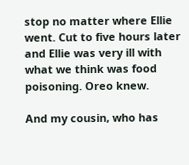stop no matter where Ellie went. Cut to five hours later and Ellie was very ill with what we think was food poisoning. Oreo knew.

And my cousin, who has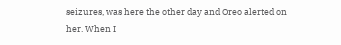seizures, was here the other day and Oreo alerted on her. When I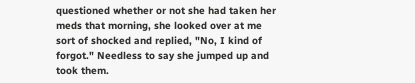questioned whether or not she had taken her meds that morning, she looked over at me sort of shocked and replied, "No, I kind of forgot." Needless to say she jumped up and took them.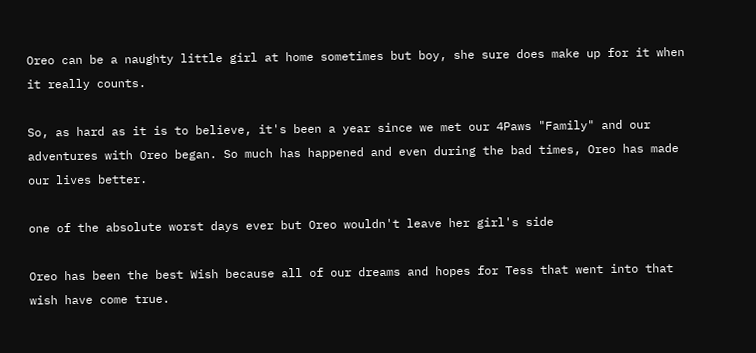Oreo can be a naughty little girl at home sometimes but boy, she sure does make up for it when it really counts.

So, as hard as it is to believe, it's been a year since we met our 4Paws "Family" and our adventures with Oreo began. So much has happened and even during the bad times, Oreo has made our lives better.

one of the absolute worst days ever but Oreo wouldn't leave her girl's side

Oreo has been the best Wish because all of our dreams and hopes for Tess that went into that wish have come true.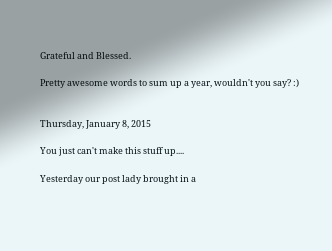Grateful and Blessed.

Pretty awesome words to sum up a year, wouldn't you say? :)


Thursday, January 8, 2015

You just can't make this stuff up....

Yesterday our post lady brought in a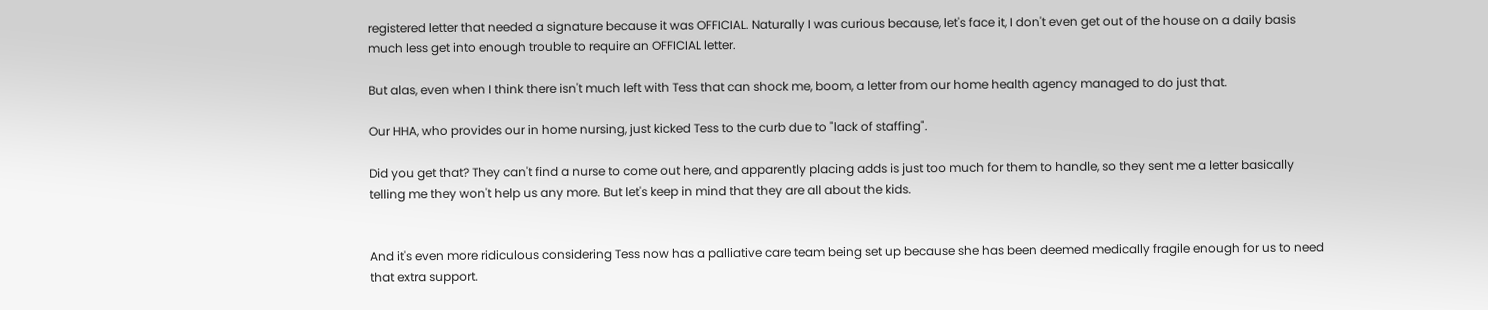registered letter that needed a signature because it was OFFICIAL. Naturally I was curious because, let's face it, I don't even get out of the house on a daily basis much less get into enough trouble to require an OFFICIAL letter.

But alas, even when I think there isn't much left with Tess that can shock me, boom, a letter from our home health agency managed to do just that.

Our HHA, who provides our in home nursing, just kicked Tess to the curb due to "lack of staffing".

Did you get that? They can't find a nurse to come out here, and apparently placing adds is just too much for them to handle, so they sent me a letter basically telling me they won't help us any more. But let's keep in mind that they are all about the kids.


And it's even more ridiculous considering Tess now has a palliative care team being set up because she has been deemed medically fragile enough for us to need that extra support.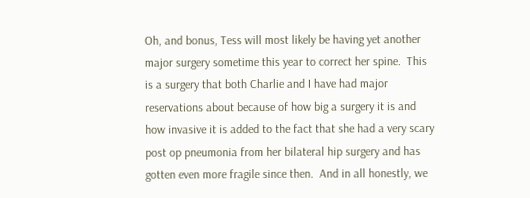Oh, and bonus, Tess will most likely be having yet another major surgery sometime this year to correct her spine.  This is a surgery that both Charlie and I have had major reservations about because of how big a surgery it is and how invasive it is added to the fact that she had a very scary post op pneumonia from her bilateral hip surgery and has gotten even more fragile since then.  And in all honestly, we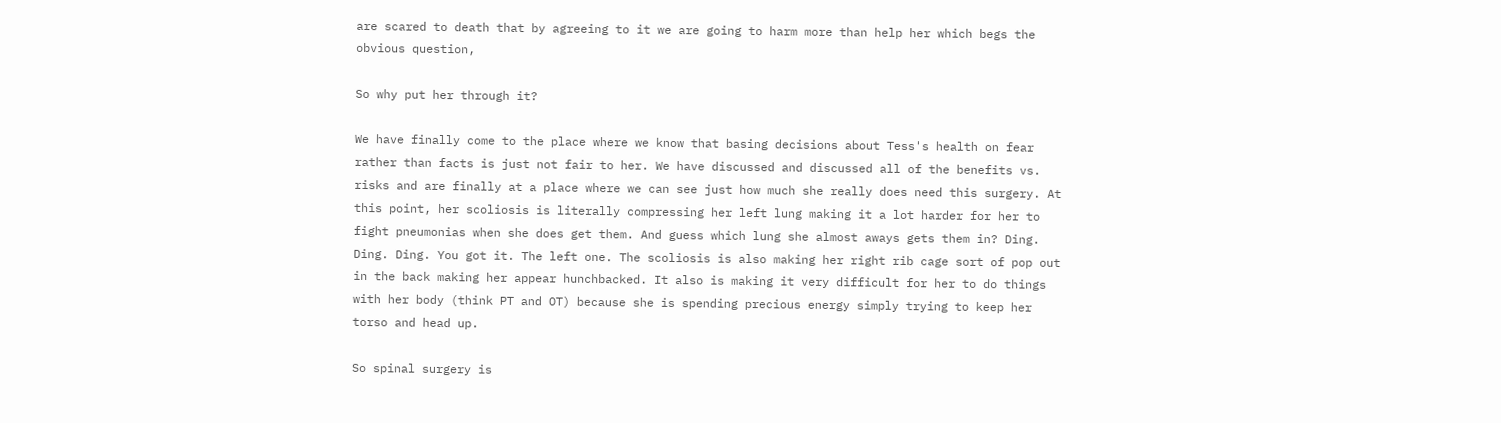are scared to death that by agreeing to it we are going to harm more than help her which begs the obvious question,

So why put her through it?

We have finally come to the place where we know that basing decisions about Tess's health on fear rather than facts is just not fair to her. We have discussed and discussed all of the benefits vs. risks and are finally at a place where we can see just how much she really does need this surgery. At this point, her scoliosis is literally compressing her left lung making it a lot harder for her to fight pneumonias when she does get them. And guess which lung she almost aways gets them in? Ding. Ding. Ding. You got it. The left one. The scoliosis is also making her right rib cage sort of pop out in the back making her appear hunchbacked. It also is making it very difficult for her to do things with her body (think PT and OT) because she is spending precious energy simply trying to keep her torso and head up.

So spinal surgery is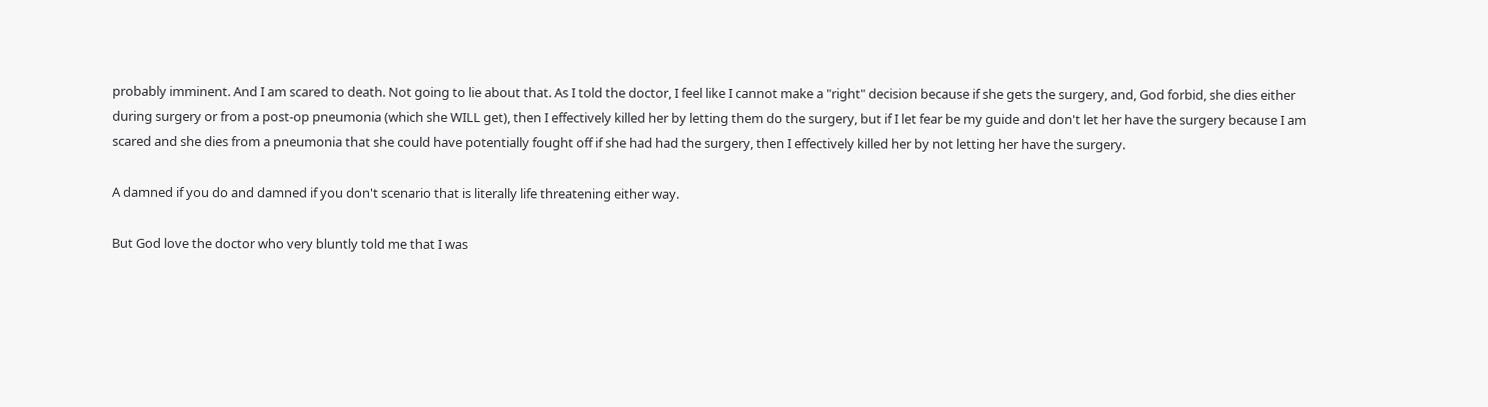probably imminent. And I am scared to death. Not going to lie about that. As I told the doctor, I feel like I cannot make a "right" decision because if she gets the surgery, and, God forbid, she dies either during surgery or from a post-op pneumonia (which she WILL get), then I effectively killed her by letting them do the surgery, but if I let fear be my guide and don't let her have the surgery because I am scared and she dies from a pneumonia that she could have potentially fought off if she had had the surgery, then I effectively killed her by not letting her have the surgery.

A damned if you do and damned if you don't scenario that is literally life threatening either way.

But God love the doctor who very bluntly told me that I was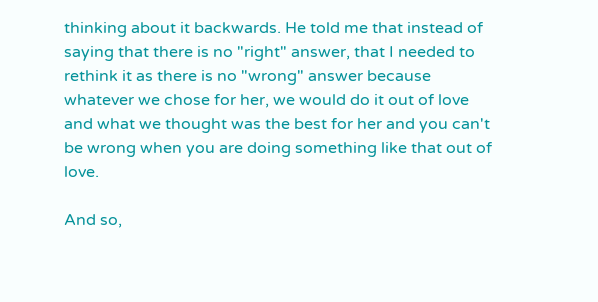thinking about it backwards. He told me that instead of saying that there is no "right" answer, that I needed to rethink it as there is no "wrong" answer because whatever we chose for her, we would do it out of love and what we thought was the best for her and you can't be wrong when you are doing something like that out of love.

And so,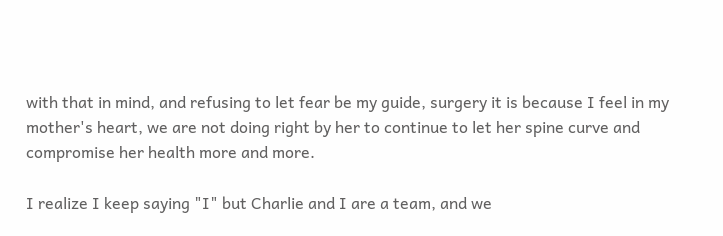with that in mind, and refusing to let fear be my guide, surgery it is because I feel in my mother's heart, we are not doing right by her to continue to let her spine curve and compromise her health more and more.

I realize I keep saying "I" but Charlie and I are a team, and we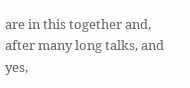are in this together and, after many long talks, and yes,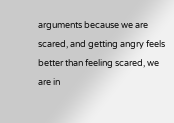arguments because we are scared, and getting angry feels better than feeling scared, we are in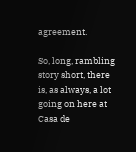agreement.

So, long, rambling story short, there is, as always, a lot going on here at Casa de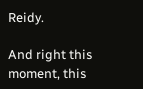Reidy.

And right this moment, this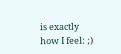is exactly how I feel: ;)